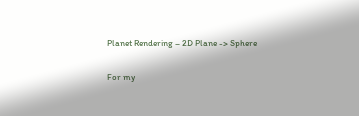Planet Rendering – 2D Plane -> Sphere

For my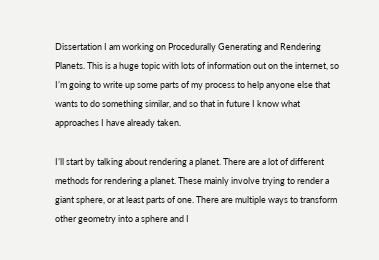Dissertation I am working on Procedurally Generating and Rendering Planets. This is a huge topic with lots of information out on the internet, so I’m going to write up some parts of my process to help anyone else that wants to do something similar, and so that in future I know what approaches I have already taken.

I’ll start by talking about rendering a planet. There are a lot of different methods for rendering a planet. These mainly involve trying to render a giant sphere, or at least parts of one. There are multiple ways to transform other geometry into a sphere and I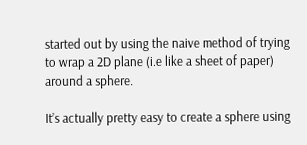started out by using the naive method of trying to wrap a 2D plane (i.e like a sheet of paper) around a sphere.

It’s actually pretty easy to create a sphere using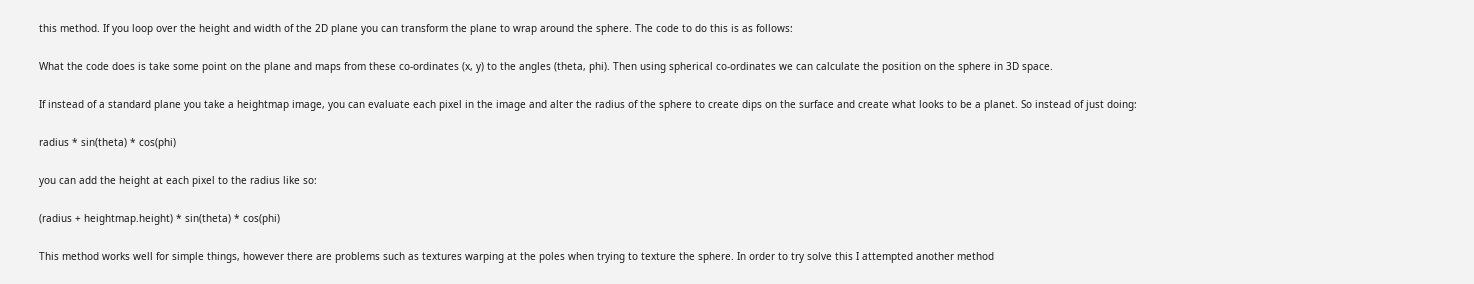this method. If you loop over the height and width of the 2D plane you can transform the plane to wrap around the sphere. The code to do this is as follows:

What the code does is take some point on the plane and maps from these co-ordinates (x, y) to the angles (theta, phi). Then using spherical co-ordinates we can calculate the position on the sphere in 3D space.

If instead of a standard plane you take a heightmap image, you can evaluate each pixel in the image and alter the radius of the sphere to create dips on the surface and create what looks to be a planet. So instead of just doing:

radius * sin(theta) * cos(phi)

you can add the height at each pixel to the radius like so:

(radius + heightmap.height) * sin(theta) * cos(phi)

This method works well for simple things, however there are problems such as textures warping at the poles when trying to texture the sphere. In order to try solve this I attempted another method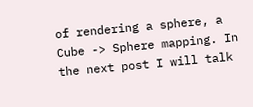of rendering a sphere, a Cube -> Sphere mapping. In the next post I will talk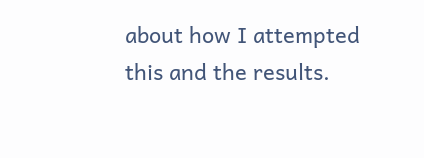about how I attempted this and the results.